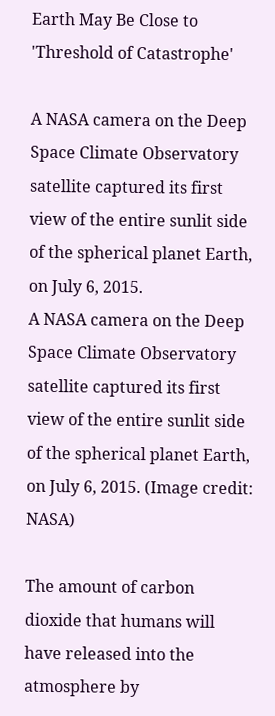Earth May Be Close to 'Threshold of Catastrophe'

A NASA camera on the Deep Space Climate Observatory satellite captured its first view of the entire sunlit side of the spherical planet Earth, on July 6, 2015.
A NASA camera on the Deep Space Climate Observatory satellite captured its first view of the entire sunlit side of the spherical planet Earth, on July 6, 2015. (Image credit: NASA)

The amount of carbon dioxide that humans will have released into the atmosphere by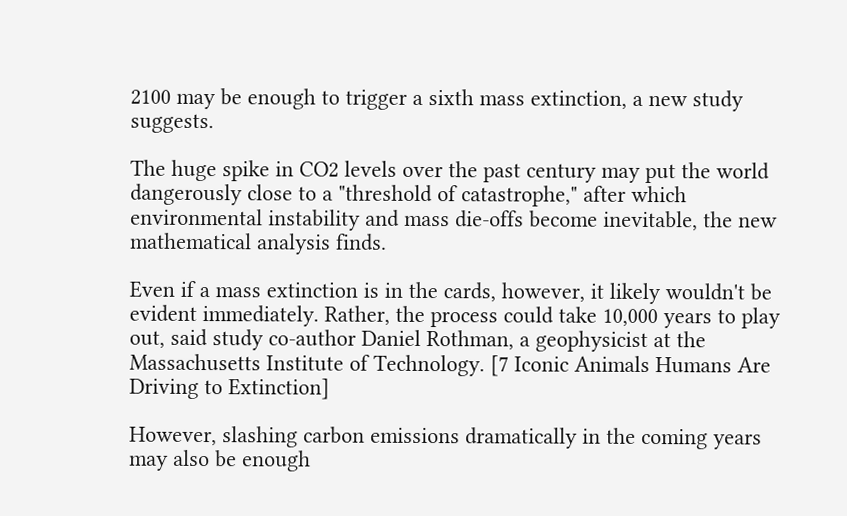2100 may be enough to trigger a sixth mass extinction, a new study suggests.

The huge spike in CO2 levels over the past century may put the world dangerously close to a "threshold of catastrophe," after which environmental instability and mass die-offs become inevitable, the new mathematical analysis finds.

Even if a mass extinction is in the cards, however, it likely wouldn't be evident immediately. Rather, the process could take 10,000 years to play out, said study co-author Daniel Rothman, a geophysicist at the Massachusetts Institute of Technology. [7 Iconic Animals Humans Are Driving to Extinction]

However, slashing carbon emissions dramatically in the coming years may also be enough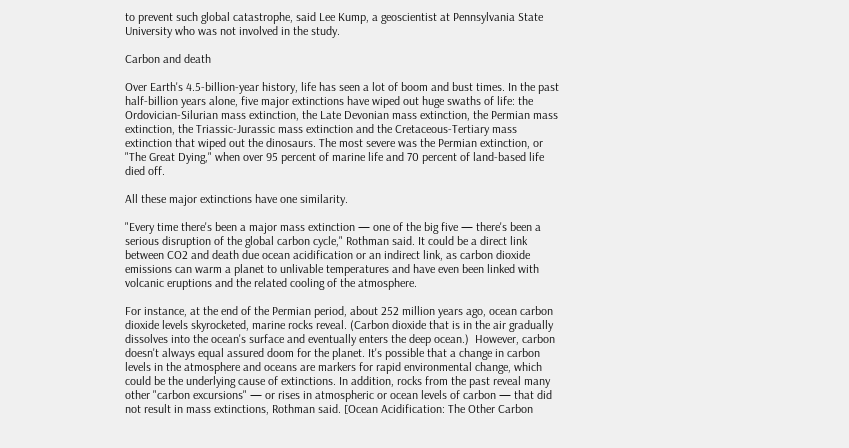to prevent such global catastrophe, said Lee Kump, a geoscientist at Pennsylvania State University who was not involved in the study.

Carbon and death

Over Earth's 4.5-billion-year history, life has seen a lot of boom and bust times. In the past half-billion years alone, five major extinctions have wiped out huge swaths of life: the Ordovician-Silurian mass extinction, the Late Devonian mass extinction, the Permian mass extinction, the Triassic-Jurassic mass extinction and the Cretaceous-Tertiary mass extinction that wiped out the dinosaurs. The most severe was the Permian extinction, or "The Great Dying," when over 95 percent of marine life and 70 percent of land-based life died off.

All these major extinctions have one similarity.

"Every time there's been a major mass extinction — one of the big five — there's been a serious disruption of the global carbon cycle," Rothman said. It could be a direct link between CO2 and death due ocean acidification or an indirect link, as carbon dioxide emissions can warm a planet to unlivable temperatures and have even been linked with volcanic eruptions and the related cooling of the atmosphere.

For instance, at the end of the Permian period, about 252 million years ago, ocean carbon dioxide levels skyrocketed, marine rocks reveal. (Carbon dioxide that is in the air gradually dissolves into the ocean's surface and eventually enters the deep ocean.)  However, carbon doesn't always equal assured doom for the planet. It's possible that a change in carbon levels in the atmosphere and oceans are markers for rapid environmental change, which could be the underlying cause of extinctions. In addition, rocks from the past reveal many other "carbon excursions" — or rises in atmospheric or ocean levels of carbon — that did not result in mass extinctions, Rothman said. [Ocean Acidification: The Other Carbon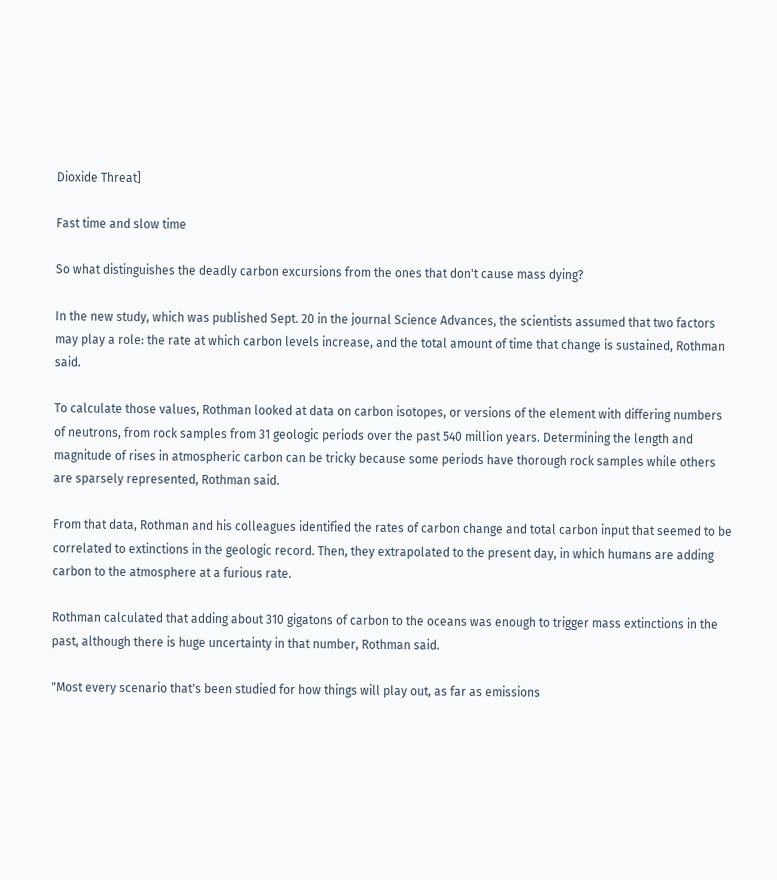Dioxide Threat]

Fast time and slow time

So what distinguishes the deadly carbon excursions from the ones that don't cause mass dying?

In the new study, which was published Sept. 20 in the journal Science Advances, the scientists assumed that two factors may play a role: the rate at which carbon levels increase, and the total amount of time that change is sustained, Rothman said.

To calculate those values, Rothman looked at data on carbon isotopes, or versions of the element with differing numbers of neutrons, from rock samples from 31 geologic periods over the past 540 million years. Determining the length and magnitude of rises in atmospheric carbon can be tricky because some periods have thorough rock samples while others are sparsely represented, Rothman said.

From that data, Rothman and his colleagues identified the rates of carbon change and total carbon input that seemed to be correlated to extinctions in the geologic record. Then, they extrapolated to the present day, in which humans are adding carbon to the atmosphere at a furious rate.

Rothman calculated that adding about 310 gigatons of carbon to the oceans was enough to trigger mass extinctions in the past, although there is huge uncertainty in that number, Rothman said.

"Most every scenario that's been studied for how things will play out, as far as emissions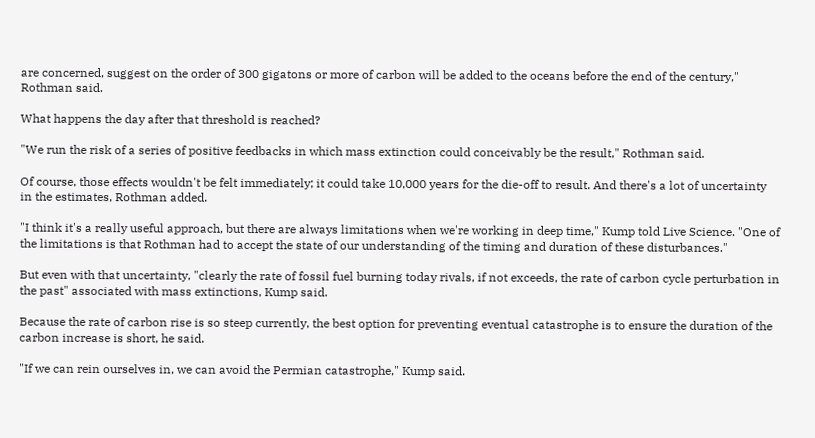are concerned, suggest on the order of 300 gigatons or more of carbon will be added to the oceans before the end of the century," Rothman said.

What happens the day after that threshold is reached?

"We run the risk of a series of positive feedbacks in which mass extinction could conceivably be the result," Rothman said.

Of course, those effects wouldn't be felt immediately; it could take 10,000 years for the die-off to result. And there's a lot of uncertainty in the estimates, Rothman added.

"I think it's a really useful approach, but there are always limitations when we're working in deep time," Kump told Live Science. "One of the limitations is that Rothman had to accept the state of our understanding of the timing and duration of these disturbances."

But even with that uncertainty, "clearly the rate of fossil fuel burning today rivals, if not exceeds, the rate of carbon cycle perturbation in the past" associated with mass extinctions, Kump said.

Because the rate of carbon rise is so steep currently, the best option for preventing eventual catastrophe is to ensure the duration of the carbon increase is short, he said.

"If we can rein ourselves in, we can avoid the Permian catastrophe," Kump said.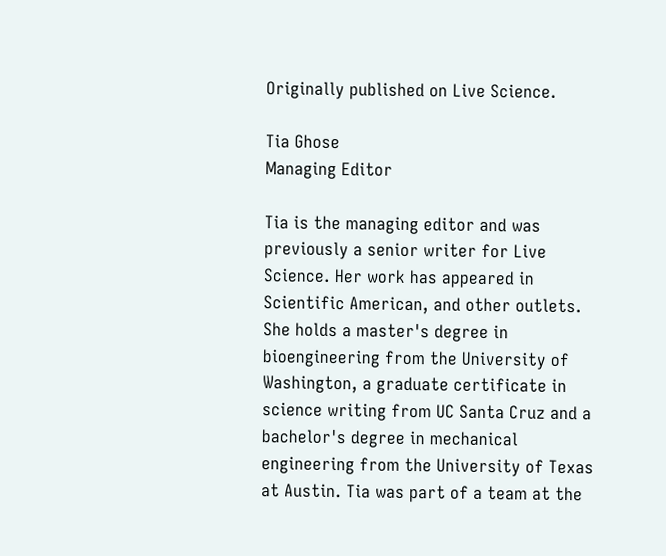Originally published on Live Science.

Tia Ghose
Managing Editor

Tia is the managing editor and was previously a senior writer for Live Science. Her work has appeared in Scientific American, and other outlets. She holds a master's degree in bioengineering from the University of Washington, a graduate certificate in science writing from UC Santa Cruz and a bachelor's degree in mechanical engineering from the University of Texas at Austin. Tia was part of a team at the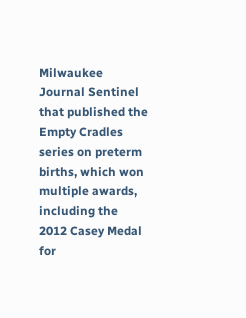Milwaukee Journal Sentinel that published the Empty Cradles series on preterm births, which won multiple awards, including the 2012 Casey Medal for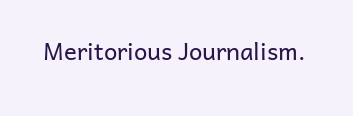Meritorious Journalism.